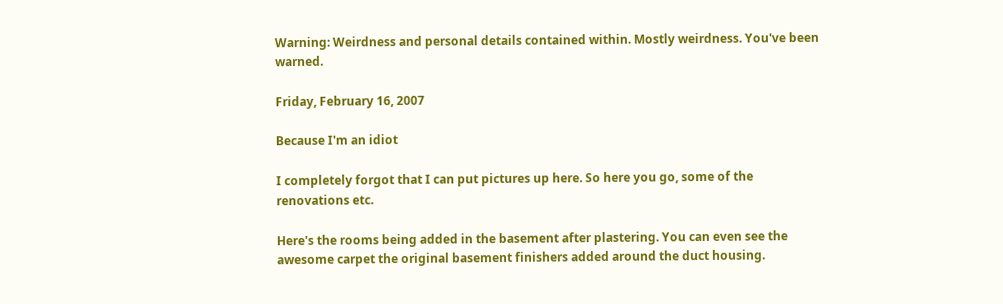Warning: Weirdness and personal details contained within. Mostly weirdness. You've been warned.

Friday, February 16, 2007

Because I'm an idiot

I completely forgot that I can put pictures up here. So here you go, some of the renovations etc.

Here's the rooms being added in the basement after plastering. You can even see the awesome carpet the original basement finishers added around the duct housing.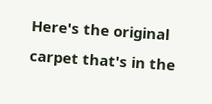Here's the original carpet that's in the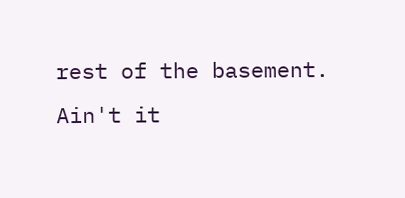rest of the basement. Ain't it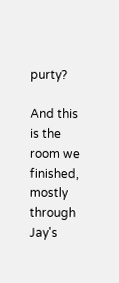purty?

And this is the room we finished, mostly through Jay's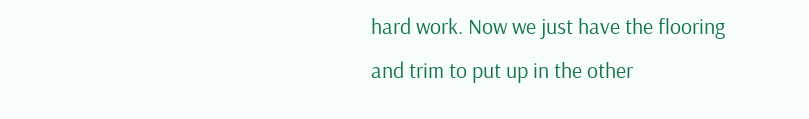hard work. Now we just have the flooring and trim to put up in the other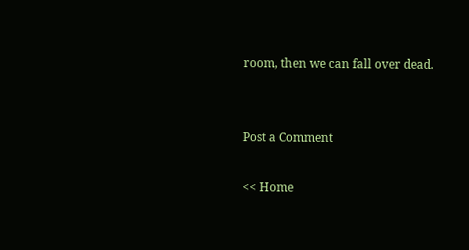room, then we can fall over dead.


Post a Comment

<< Home